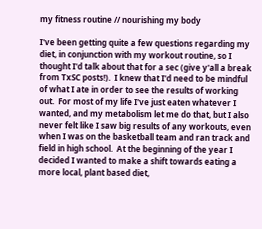my fitness routine // nourishing my body

I've been getting quite a few questions regarding my diet, in conjunction with my workout routine, so I thought I'd talk about that for a sec (give y'all a break from TxSC posts!).  I knew that I'd need to be mindful of what I ate in order to see the results of working out.  For most of my life I've just eaten whatever I wanted, and my metabolism let me do that, but I also never felt like I saw big results of any workouts, even when I was on the basketball team and ran track and field in high school.  At the beginning of the year I decided I wanted to make a shift towards eating a more local, plant based diet,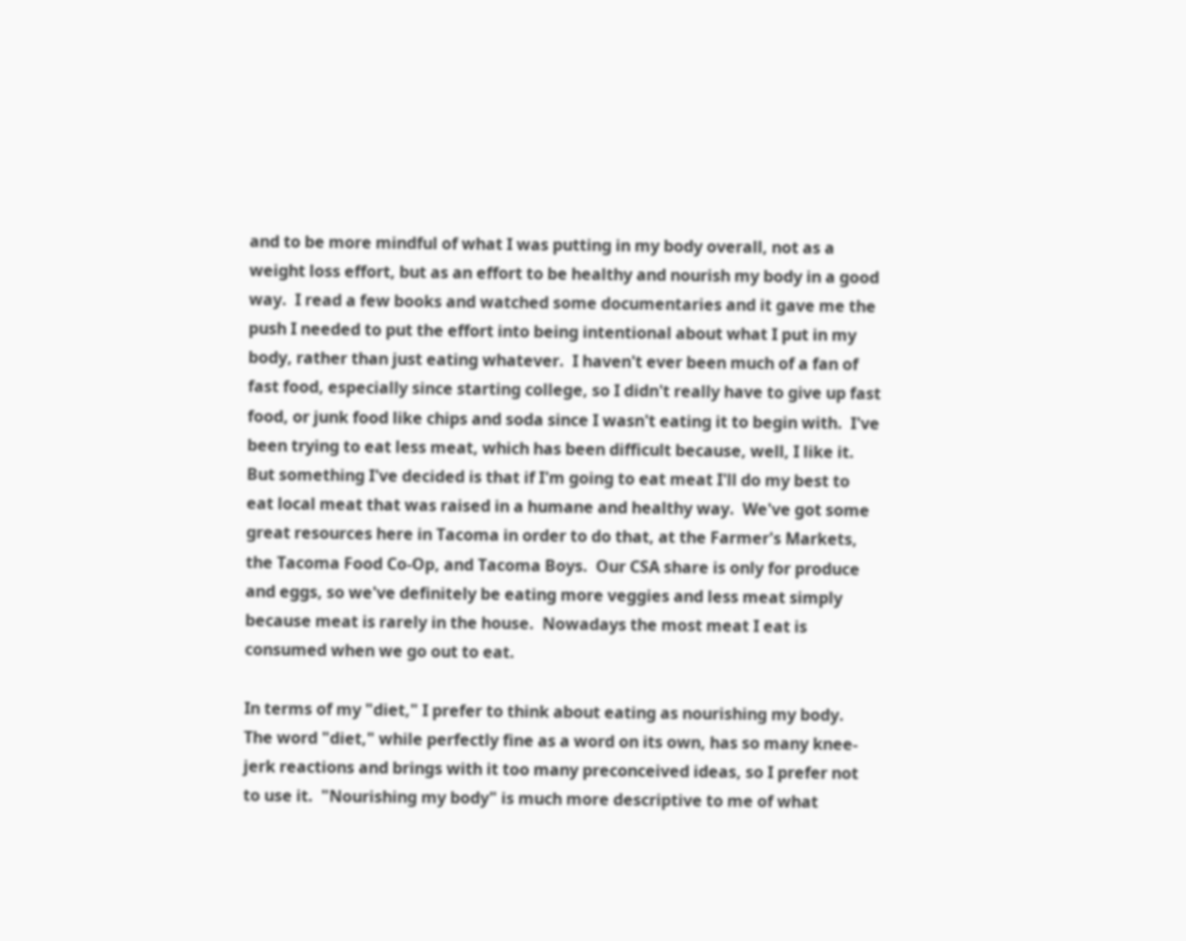and to be more mindful of what I was putting in my body overall, not as a weight loss effort, but as an effort to be healthy and nourish my body in a good way.  I read a few books and watched some documentaries and it gave me the push I needed to put the effort into being intentional about what I put in my body, rather than just eating whatever.  I haven't ever been much of a fan of fast food, especially since starting college, so I didn't really have to give up fast food, or junk food like chips and soda since I wasn't eating it to begin with.  I've been trying to eat less meat, which has been difficult because, well, I like it.  But something I've decided is that if I'm going to eat meat I'll do my best to eat local meat that was raised in a humane and healthy way.  We've got some great resources here in Tacoma in order to do that, at the Farmer's Markets, the Tacoma Food Co-Op, and Tacoma Boys.  Our CSA share is only for produce and eggs, so we've definitely be eating more veggies and less meat simply because meat is rarely in the house.  Nowadays the most meat I eat is consumed when we go out to eat.

In terms of my "diet," I prefer to think about eating as nourishing my body.  The word "diet," while perfectly fine as a word on its own, has so many knee-jerk reactions and brings with it too many preconceived ideas, so I prefer not to use it.  "Nourishing my body" is much more descriptive to me of what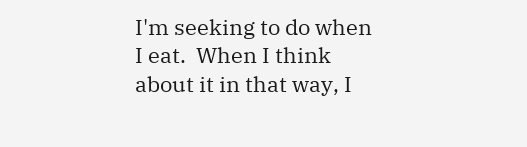I'm seeking to do when I eat.  When I think about it in that way, I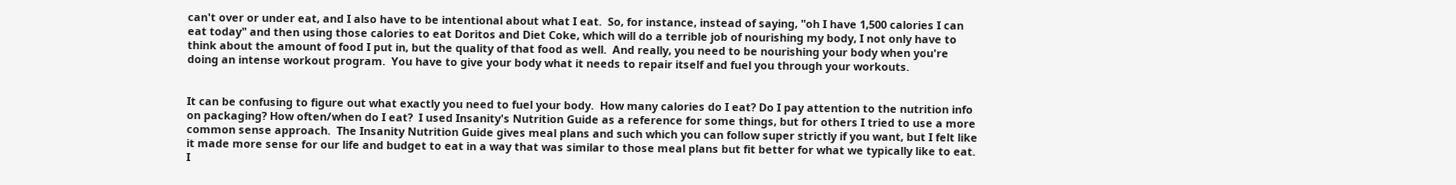can't over or under eat, and I also have to be intentional about what I eat.  So, for instance, instead of saying, "oh I have 1,500 calories I can eat today" and then using those calories to eat Doritos and Diet Coke, which will do a terrible job of nourishing my body, I not only have to think about the amount of food I put in, but the quality of that food as well.  And really, you need to be nourishing your body when you're doing an intense workout program.  You have to give your body what it needs to repair itself and fuel you through your workouts.


It can be confusing to figure out what exactly you need to fuel your body.  How many calories do I eat? Do I pay attention to the nutrition info on packaging? How often/when do I eat?  I used Insanity's Nutrition Guide as a reference for some things, but for others I tried to use a more common sense approach.  The Insanity Nutrition Guide gives meal plans and such which you can follow super strictly if you want, but I felt like it made more sense for our life and budget to eat in a way that was similar to those meal plans but fit better for what we typically like to eat.  I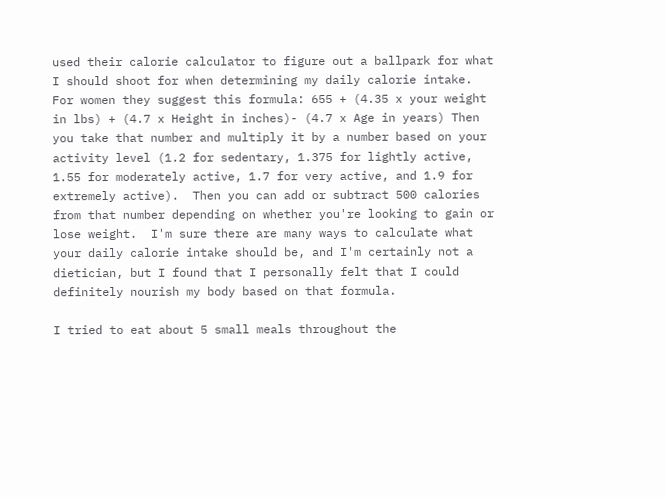used their calorie calculator to figure out a ballpark for what I should shoot for when determining my daily calorie intake.  For women they suggest this formula: 655 + (4.35 x your weight in lbs) + (4.7 x Height in inches)- (4.7 x Age in years) Then you take that number and multiply it by a number based on your activity level (1.2 for sedentary, 1.375 for lightly active,  1.55 for moderately active, 1.7 for very active, and 1.9 for extremely active).  Then you can add or subtract 500 calories from that number depending on whether you're looking to gain or lose weight.  I'm sure there are many ways to calculate what your daily calorie intake should be, and I'm certainly not a dietician, but I found that I personally felt that I could definitely nourish my body based on that formula.

I tried to eat about 5 small meals throughout the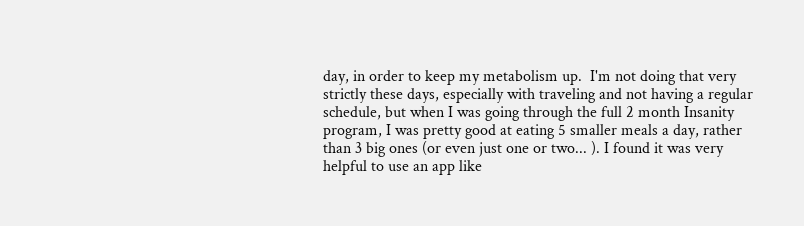day, in order to keep my metabolism up.  I'm not doing that very strictly these days, especially with traveling and not having a regular schedule, but when I was going through the full 2 month Insanity program, I was pretty good at eating 5 smaller meals a day, rather than 3 big ones (or even just one or two... ). I found it was very helpful to use an app like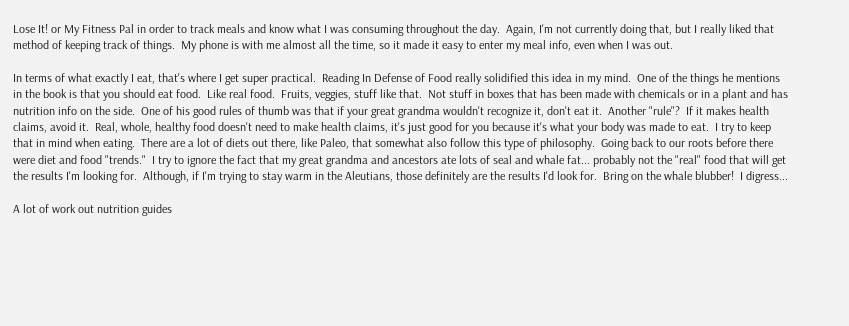Lose It! or My Fitness Pal in order to track meals and know what I was consuming throughout the day.  Again, I'm not currently doing that, but I really liked that method of keeping track of things.  My phone is with me almost all the time, so it made it easy to enter my meal info, even when I was out.

In terms of what exactly I eat, that's where I get super practical.  Reading In Defense of Food really solidified this idea in my mind.  One of the things he mentions in the book is that you should eat food.  Like real food.  Fruits, veggies, stuff like that.  Not stuff in boxes that has been made with chemicals or in a plant and has nutrition info on the side.  One of his good rules of thumb was that if your great grandma wouldn't recognize it, don't eat it.  Another "rule"?  If it makes health claims, avoid it.  Real, whole, healthy food doesn't need to make health claims, it's just good for you because it's what your body was made to eat.  I try to keep that in mind when eating.  There are a lot of diets out there, like Paleo, that somewhat also follow this type of philosophy.  Going back to our roots before there were diet and food "trends."  I try to ignore the fact that my great grandma and ancestors ate lots of seal and whale fat... probably not the "real" food that will get the results I'm looking for.  Although, if I'm trying to stay warm in the Aleutians, those definitely are the results I'd look for.  Bring on the whale blubber!  I digress...

A lot of work out nutrition guides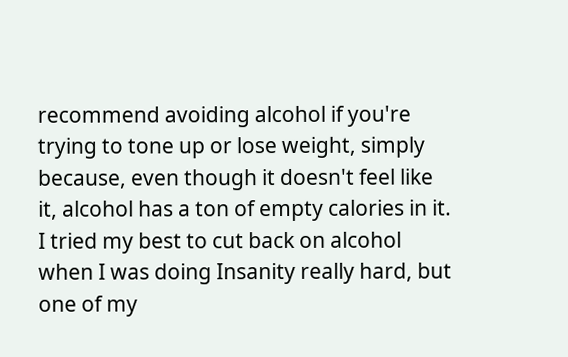recommend avoiding alcohol if you're trying to tone up or lose weight, simply because, even though it doesn't feel like it, alcohol has a ton of empty calories in it.  I tried my best to cut back on alcohol when I was doing Insanity really hard, but one of my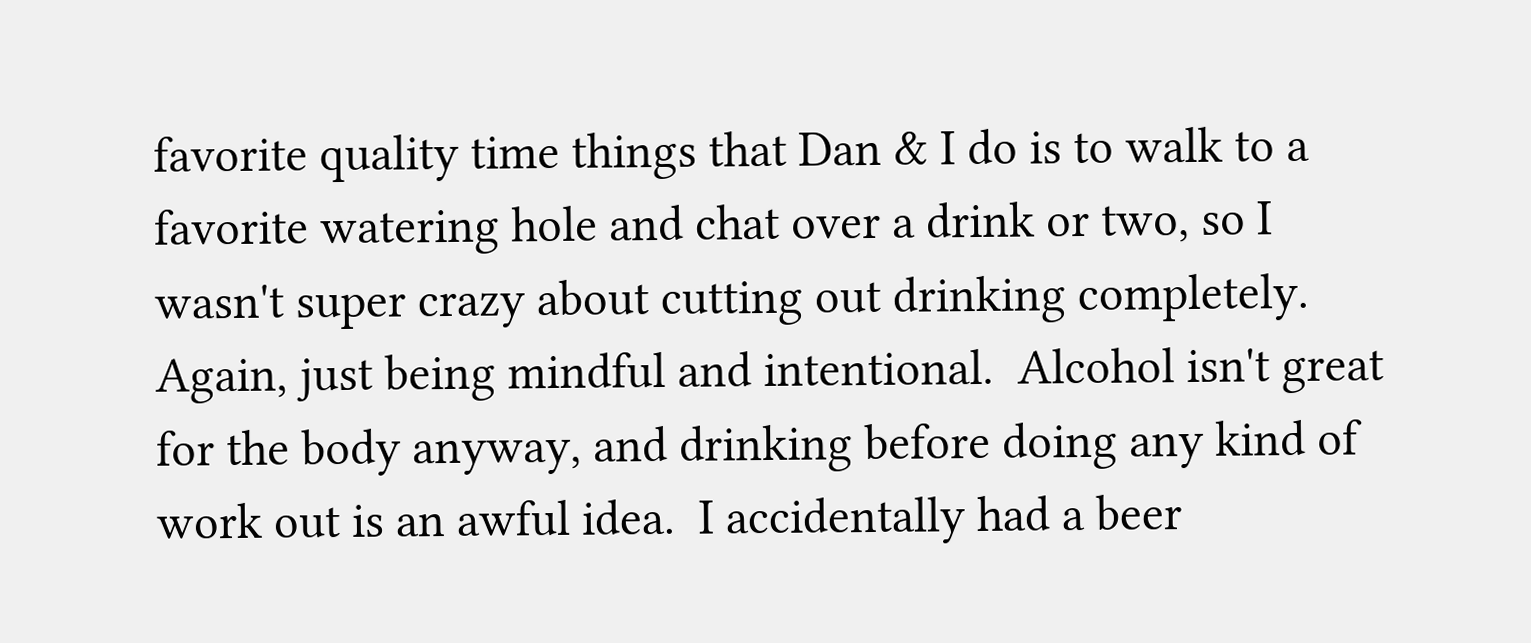favorite quality time things that Dan & I do is to walk to a favorite watering hole and chat over a drink or two, so I wasn't super crazy about cutting out drinking completely.  Again, just being mindful and intentional.  Alcohol isn't great for the body anyway, and drinking before doing any kind of work out is an awful idea.  I accidentally had a beer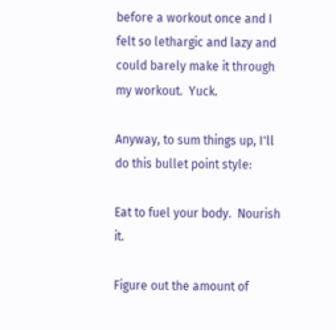before a workout once and I felt so lethargic and lazy and could barely make it through my workout.  Yuck.

Anyway, to sum things up, I'll do this bullet point style:

Eat to fuel your body.  Nourish it.

Figure out the amount of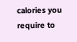calories you require to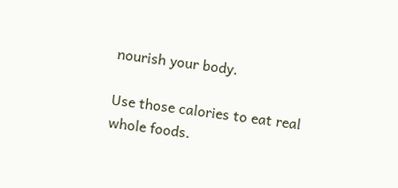nourish your body.

Use those calories to eat real whole foods.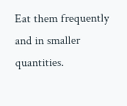Eat them frequently and in smaller quantities.